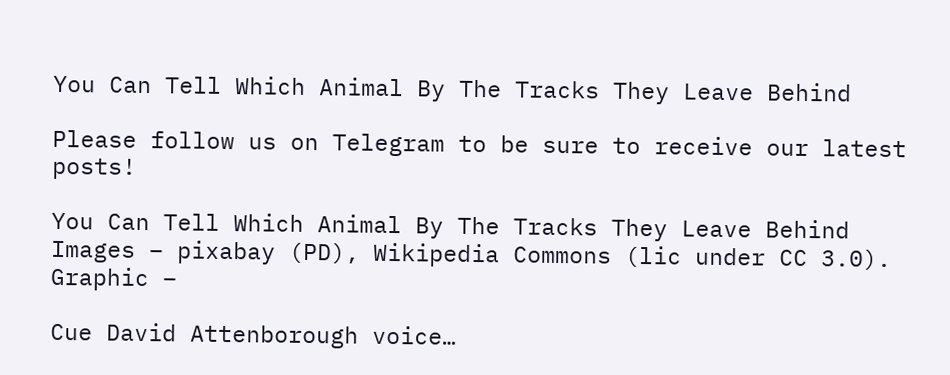You Can Tell Which Animal By The Tracks They Leave Behind

Please follow us on Telegram to be sure to receive our latest posts!

You Can Tell Which Animal By The Tracks They Leave Behind
Images – pixabay (PD), Wikipedia Commons (lic under CC 3.0). Graphic –

Cue David Attenborough voice…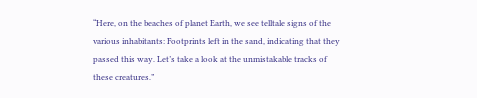“Here, on the beaches of planet Earth, we see telltale signs of the various inhabitants: Footprints left in the sand, indicating that they passed this way. Let’s take a look at the unmistakable tracks of these creatures.”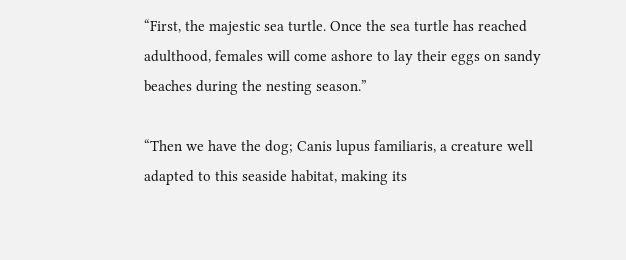“First, the majestic sea turtle. Once the sea turtle has reached adulthood, females will come ashore to lay their eggs on sandy beaches during the nesting season.”

“Then we have the dog; Canis lupus familiaris, a creature well adapted to this seaside habitat, making its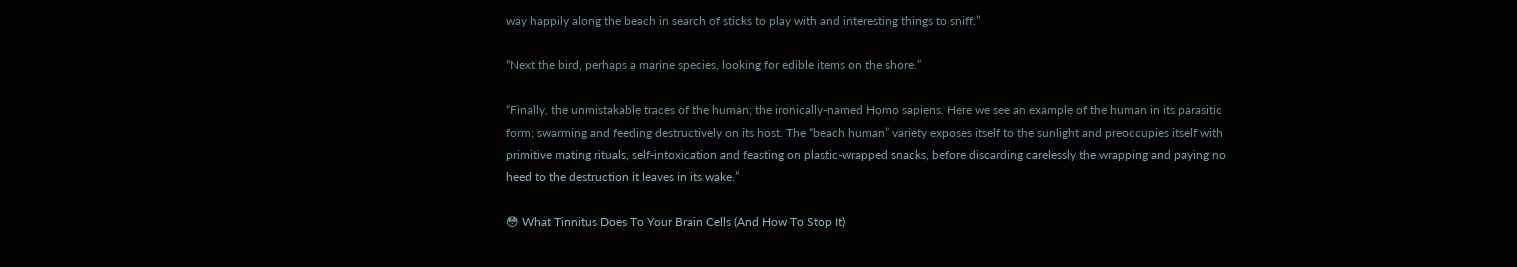way happily along the beach in search of sticks to play with and interesting things to sniff.”

“Next the bird, perhaps a marine species, looking for edible items on the shore.”

“Finally, the unmistakable traces of the human; the ironically-named Homo sapiens. Here we see an example of the human in its parasitic form; swarming and feeding destructively on its host. The “beach human” variety exposes itself to the sunlight and preoccupies itself with primitive mating rituals, self-intoxication and feasting on plastic-wrapped snacks, before discarding carelessly the wrapping and paying no heed to the destruction it leaves in its wake.”

😳 What Tinnitus Does To Your Brain Cells (And How To Stop It)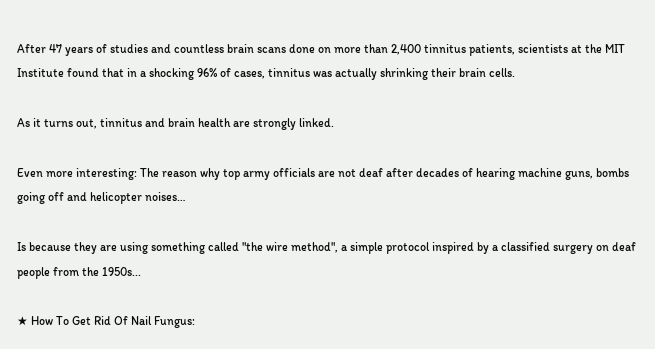After 47 years of studies and countless brain scans done on more than 2,400 tinnitus patients, scientists at the MIT Institute found that in a shocking 96% of cases, tinnitus was actually shrinking their brain cells.

As it turns out, tinnitus and brain health are strongly linked.

Even more interesting: The reason why top army officials are not deaf after decades of hearing machine guns, bombs going off and helicopter noises…

Is because they are using something called "the wire method", a simple protocol inspired by a classified surgery on deaf people from the 1950s...

★ How To Get Rid Of Nail Fungus: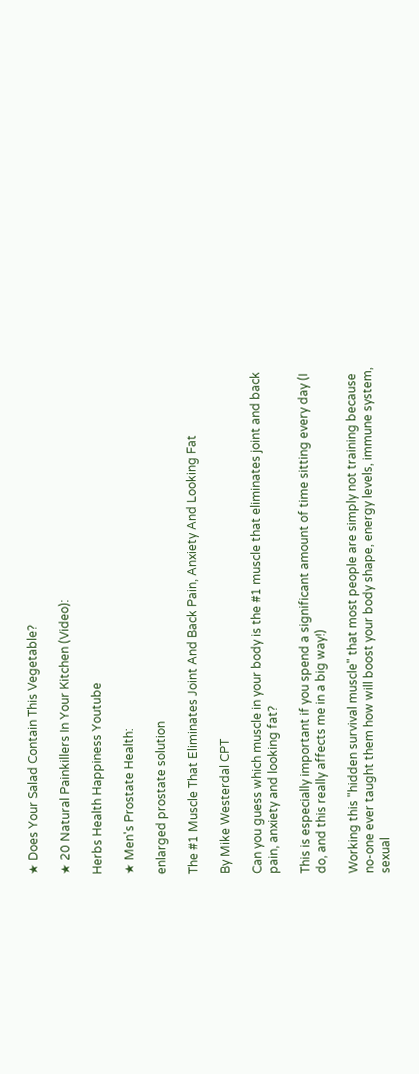★ Does Your Salad Contain This Vegetable?

★ 20 Natural Painkillers In Your Kitchen (Video):

Herbs Health Happiness Youtube

★ Men's Prostate Health:

enlarged prostate solution

The #1 Muscle That Eliminates Joint And Back Pain, Anxiety And Looking Fat

By Mike Westerdal CPT

Can you guess which muscle in your body is the #1 muscle that eliminates joint and back pain, anxiety and looking fat?

This is especially important if you spend a significant amount of time sitting every day (I do, and this really affects me in a big way!)

Working this "hidden survival muscle" that most people are simply not training because no-one ever taught them how will boost your body shape, energy levels, immune system, sexual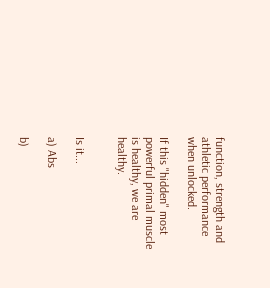function, strength and athletic performance when unlocked.

If this "hidden" most powerful primal muscle is healthy, we are healthy.


Is it...

a) Abs

b)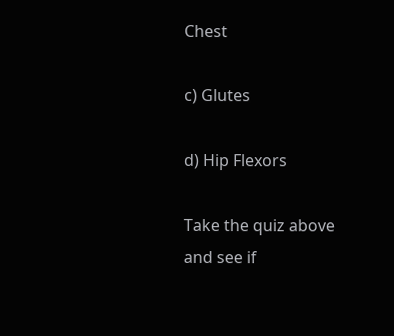Chest

c) Glutes

d) Hip Flexors

Take the quiz above and see if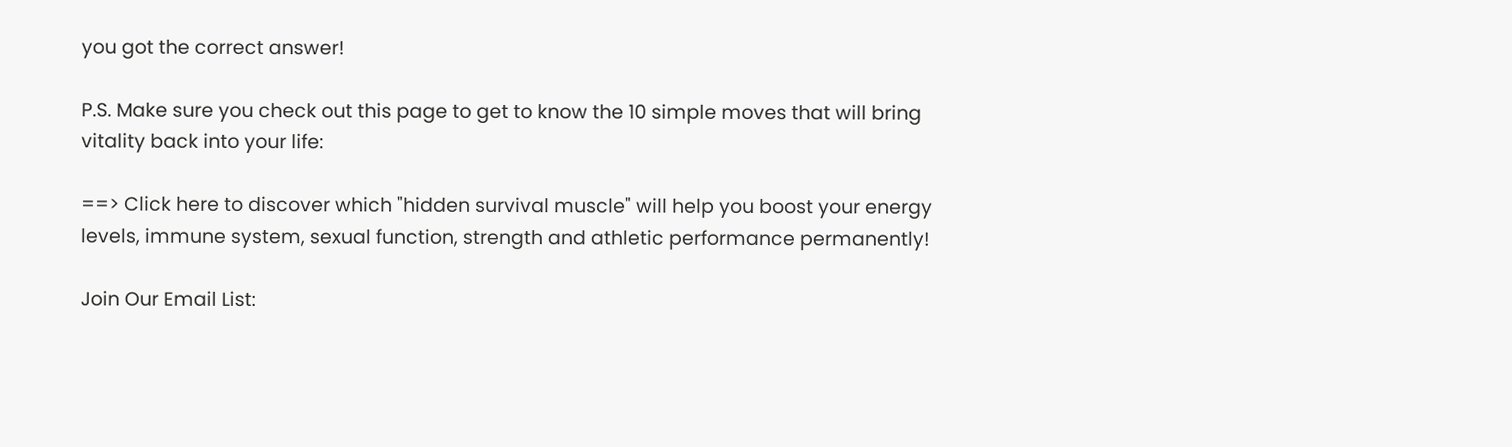you got the correct answer!

P.S. Make sure you check out this page to get to know the 10 simple moves that will bring vitality back into your life:

==> Click here to discover which "hidden survival muscle" will help you boost your energy levels, immune system, sexual function, strength and athletic performance permanently!

Join Our Email List: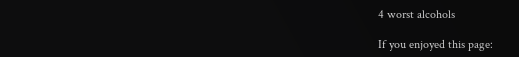4 worst alcohols

If you enjoyed this page: